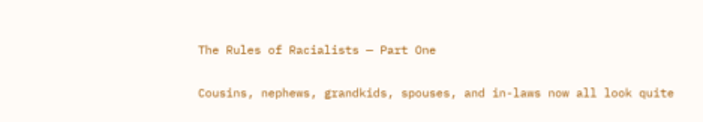The Rules of Racialists — Part One

Cousins, nephews, grandkids, spouses, and in-laws now all look quite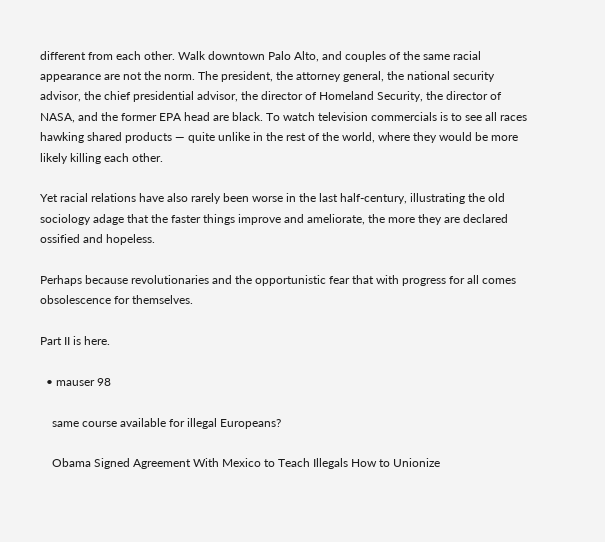different from each other. Walk downtown Palo Alto, and couples of the same racial appearance are not the norm. The president, the attorney general, the national security advisor, the chief presidential advisor, the director of Homeland Security, the director of NASA, and the former EPA head are black. To watch television commercials is to see all races hawking shared products — quite unlike in the rest of the world, where they would be more likely killing each other.

Yet racial relations have also rarely been worse in the last half-century, illustrating the old sociology adage that the faster things improve and ameliorate, the more they are declared ossified and hopeless.

Perhaps because revolutionaries and the opportunistic fear that with progress for all comes obsolescence for themselves.

Part II is here.

  • mauser 98

    same course available for illegal Europeans?

    Obama Signed Agreement With Mexico to Teach Illegals How to Unionize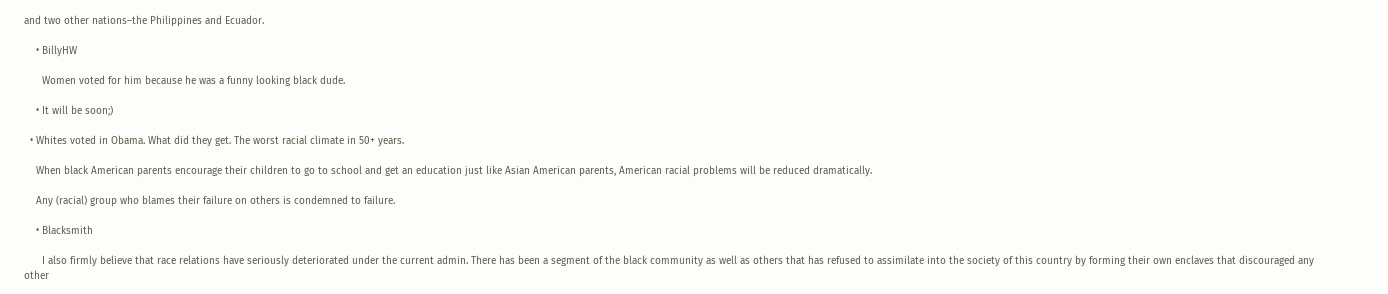and two other nations–the Philippines and Ecuador.

    • BillyHW

      Women voted for him because he was a funny looking black dude.

    • It will be soon;)

  • Whites voted in Obama. What did they get. The worst racial climate in 50+ years.

    When black American parents encourage their children to go to school and get an education just like Asian American parents, American racial problems will be reduced dramatically.

    Any (racial) group who blames their failure on others is condemned to failure.

    • Blacksmith

      I also firmly believe that race relations have seriously deteriorated under the current admin. There has been a segment of the black community as well as others that has refused to assimilate into the society of this country by forming their own enclaves that discouraged any other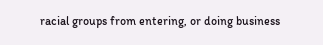racial groups from entering, or doing business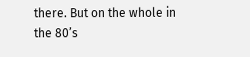there. But on the whole in the 80’s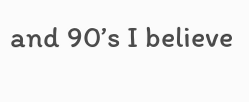and 90’s I believe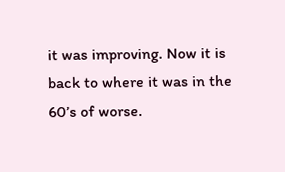it was improving. Now it is back to where it was in the 60’s of worse.